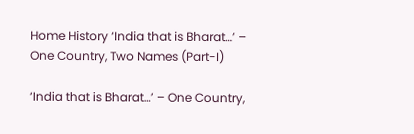Home History ‘India that is Bharat…’ – One Country, Two Names (Part-I)

‘India that is Bharat…’ – One Country,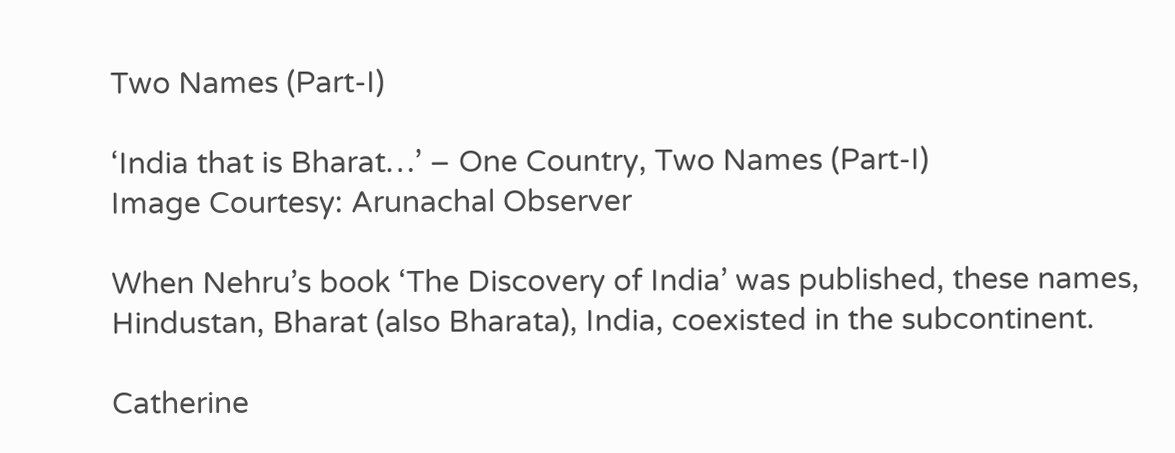Two Names (Part-I)

‘India that is Bharat…’ – One Country, Two Names (Part-I)
Image Courtesy: Arunachal Observer

When Nehru’s book ‘The Discovery of India’ was published, these names, Hindustan, Bharat (also Bharata), India, coexisted in the subcontinent.

Catherine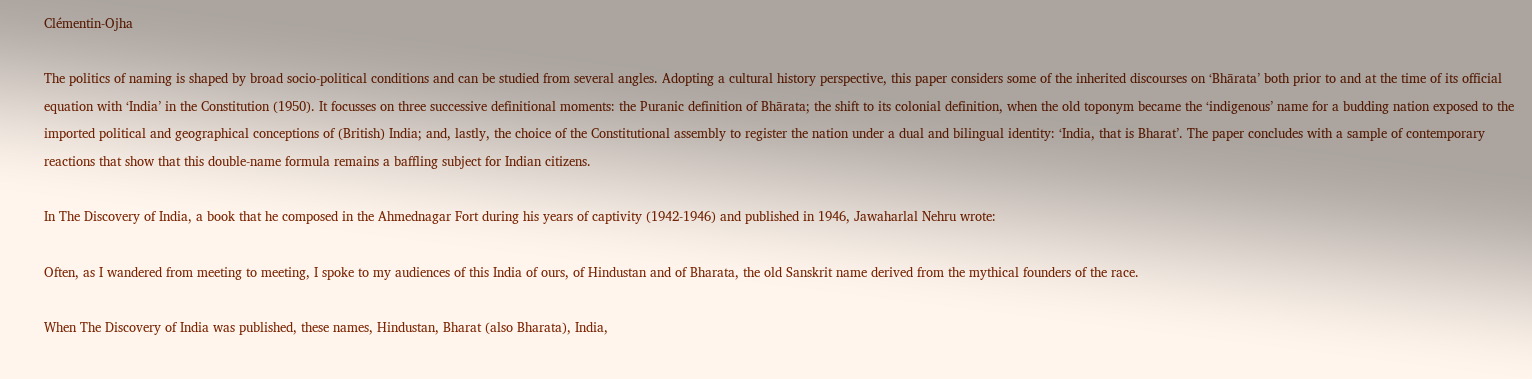Clémentin-Ojha

The politics of naming is shaped by broad socio-political conditions and can be studied from several angles. Adopting a cultural history perspective, this paper considers some of the inherited discourses on ‘Bhārata’ both prior to and at the time of its official equation with ‘India’ in the Constitution (1950). It focusses on three successive definitional moments: the Puranic definition of Bhārata; the shift to its colonial definition, when the old toponym became the ‘indigenous’ name for a budding nation exposed to the imported political and geographical conceptions of (British) India; and, lastly, the choice of the Constitutional assembly to register the nation under a dual and bilingual identity: ‘India, that is Bharat’. The paper concludes with a sample of contemporary reactions that show that this double-name formula remains a baffling subject for Indian citizens.

In The Discovery of India, a book that he composed in the Ahmednagar Fort during his years of captivity (1942-1946) and published in 1946, Jawaharlal Nehru wrote:

Often, as I wandered from meeting to meeting, I spoke to my audiences of this India of ours, of Hindustan and of Bharata, the old Sanskrit name derived from the mythical founders of the race.

When The Discovery of India was published, these names, Hindustan, Bharat (also Bharata), India,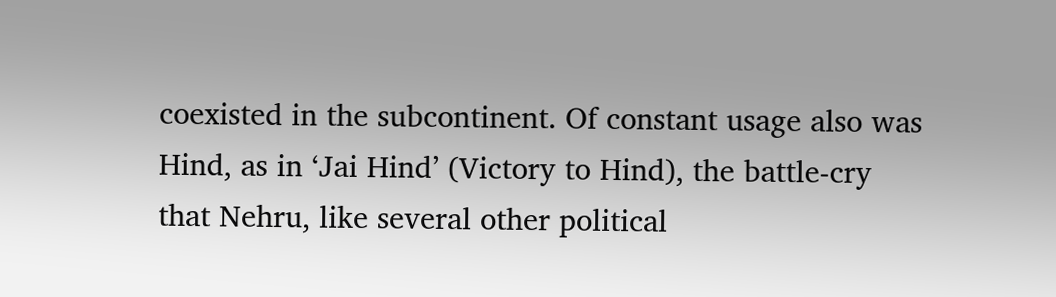coexisted in the subcontinent. Of constant usage also was Hind, as in ‘Jai Hind’ (Victory to Hind), the battle-cry that Nehru, like several other political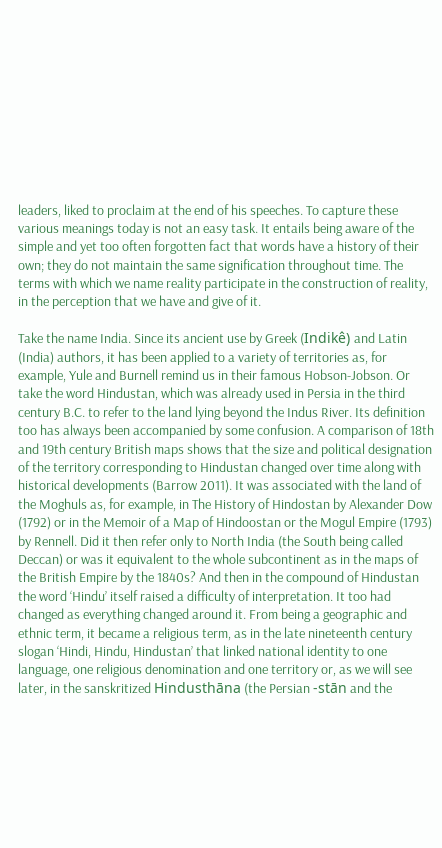leaders, liked to proclaim at the end of his speeches. To capture these various meanings today is not an easy task. It entails being aware of the simple and yet too often forgotten fact that words have a history of their own; they do not maintain the same signification throughout time. The terms with which we name reality participate in the construction of reality, in the perception that we have and give of it.

Take the name India. Since its ancient use by Greek (Indikê) and Latin (India) authors, it has been applied to a variety of territories as, for example, Yule and Burnell remind us in their famous Hobson-Jobson. Or take the word Hindustan, which was already used in Persia in the third century B.C. to refer to the land lying beyond the Indus River. Its definition too has always been accompanied by some confusion. A comparison of 18th and 19th century British maps shows that the size and political designation of the territory corresponding to Hindustan changed over time along with historical developments (Barrow 2011). It was associated with the land of the Moghuls as, for example, in The History of Hindostan by Alexander Dow (1792) or in the Memoir of a Map of Hindoostan or the Mogul Empire (1793) by Rennell. Did it then refer only to North India (the South being called Deccan) or was it equivalent to the whole subcontinent as in the maps of the British Empire by the 1840s? And then in the compound of Hindustan the word ‘Hindu’ itself raised a difficulty of interpretation. It too had changed as everything changed around it. From being a geographic and ethnic term, it became a religious term, as in the late nineteenth century slogan ‘Hindi, Hindu, Hindustan’ that linked national identity to one language, one religious denomination and one territory or, as we will see later, in the sanskritized Hindusthāna (the Persian -stān and the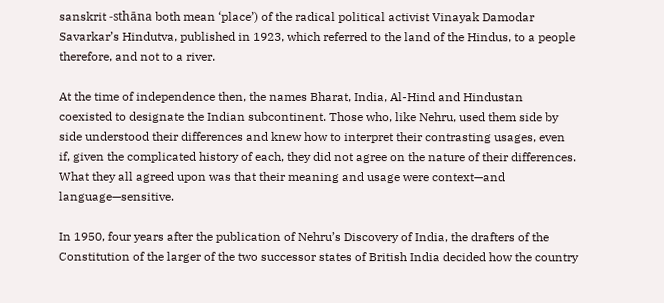sanskrit -sthāna both mean ‘place’) of the radical political activist Vinayak Damodar Savarkar’s Hindutva, published in 1923, which referred to the land of the Hindus, to a people therefore, and not to a river.

At the time of independence then, the names Bharat, India, Al-Hind and Hindustan coexisted to designate the Indian subcontinent. Those who, like Nehru, used them side by side understood their differences and knew how to interpret their contrasting usages, even if, given the complicated history of each, they did not agree on the nature of their differences. What they all agreed upon was that their meaning and usage were context—and language—sensitive.

In 1950, four years after the publication of Nehru’s Discovery of India, the drafters of the Constitution of the larger of the two successor states of British India decided how the country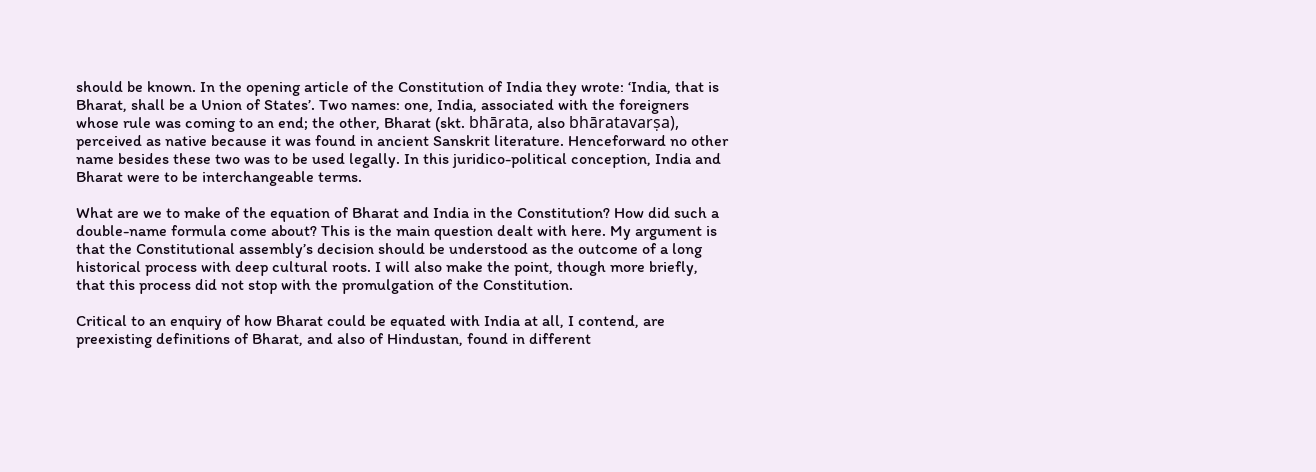should be known. In the opening article of the Constitution of India they wrote: ‘India, that is Bharat, shall be a Union of States’. Two names: one, India, associated with the foreigners whose rule was coming to an end; the other, Bharat (skt. bhārata, also bhāratavarṣa), perceived as native because it was found in ancient Sanskrit literature. Henceforward no other name besides these two was to be used legally. In this juridico-political conception, India and Bharat were to be interchangeable terms.

What are we to make of the equation of Bharat and India in the Constitution? How did such a double-name formula come about? This is the main question dealt with here. My argument is that the Constitutional assembly’s decision should be understood as the outcome of a long historical process with deep cultural roots. I will also make the point, though more briefly, that this process did not stop with the promulgation of the Constitution.

Critical to an enquiry of how Bharat could be equated with India at all, I contend, are preexisting definitions of Bharat, and also of Hindustan, found in different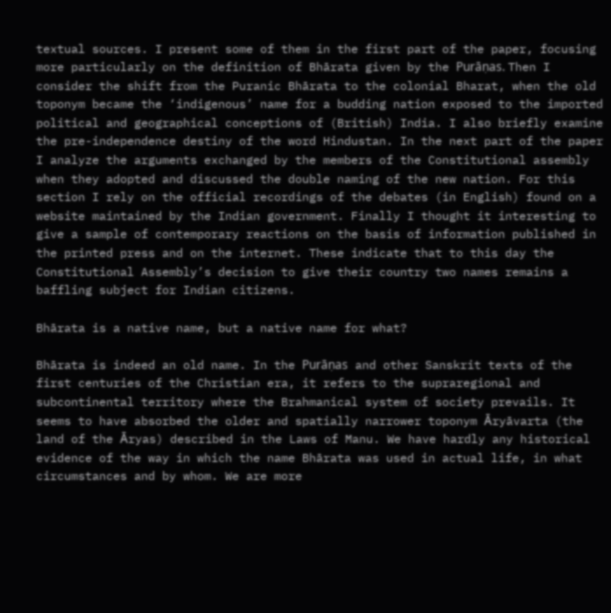textual sources. I present some of them in the first part of the paper, focusing more particularly on the definition of Bhārata given by the Purāṇas. Then I consider the shift from the Puranic Bhārata to the colonial Bharat, when the old toponym became the ‘indigenous’ name for a budding nation exposed to the imported political and geographical conceptions of (British) India. I also briefly examine the pre-independence destiny of the word Hindustan. In the next part of the paper I analyze the arguments exchanged by the members of the Constitutional assembly when they adopted and discussed the double naming of the new nation. For this section I rely on the official recordings of the debates (in English) found on a website maintained by the Indian government. Finally I thought it interesting to give a sample of contemporary reactions on the basis of information published in the printed press and on the internet. These indicate that to this day the Constitutional Assembly’s decision to give their country two names remains a baffling subject for Indian citizens.

Bhārata is a native name, but a native name for what?

Bhārata is indeed an old name. In the Purāṇas and other Sanskrit texts of the first centuries of the Christian era, it refers to the supraregional and subcontinental territory where the Brahmanical system of society prevails. It seems to have absorbed the older and spatially narrower toponym Ᾱryāvarta (the land of the Ᾱryas) described in the Laws of Manu. We have hardly any historical evidence of the way in which the name Bhārata was used in actual life, in what circumstances and by whom. We are more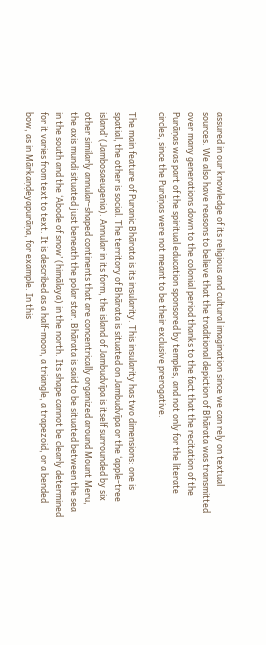assured in our knowledge of its religious and cultural imagination since we can rely on textual sources. We also have reasons to believe that the traditional depiction of Bhārata was transmitted over many generations down to the colonial period thanks to the fact that the recitation of the Purāṇas was part of the spiritual education sponsored by temples, and not only for the literate circles, since the Purāṇas were not meant to be their exclusive prerogative.

The main feature of Puranic Bhārata is its insularity. This insularity has two dimensions: one is spatial, the other is social. The territory of Bhārata is situated on Jambudvīpa or the ‘apple-tree island’ (Jambosaeugenia). Annular in its form, the island of Jambudvīpa is itself surrounded by six other similarly annular-shaped continents that are concentrically organized around Mount Meru, the axis mundi situated just beneath the polar star. Bhārata is said to be situated between the sea in the south and the ‘Abode of snow’ (himālaya) in the north. Its shape cannot be clearly determined for it varies from text to text. It is described as a half-moon, a triangle, a trapezoid, or a bended bow, as in Mārkaṇḍeyapurāṇa, for example. In this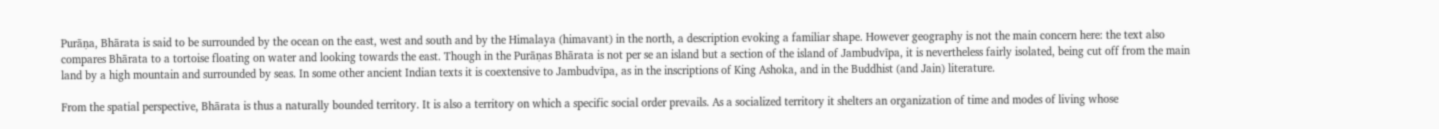Purāṇa, Bhārata is said to be surrounded by the ocean on the east, west and south and by the Himalaya (himavant) in the north, a description evoking a familiar shape. However geography is not the main concern here: the text also compares Bhārata to a tortoise floating on water and looking towards the east. Though in the Purāṇas Bhārata is not per se an island but a section of the island of Jambudvīpa, it is nevertheless fairly isolated, being cut off from the main land by a high mountain and surrounded by seas. In some other ancient Indian texts it is coextensive to Jambudvīpa, as in the inscriptions of King Ashoka, and in the Buddhist (and Jain) literature.

From the spatial perspective, Bhārata is thus a naturally bounded territory. It is also a territory on which a specific social order prevails. As a socialized territory it shelters an organization of time and modes of living whose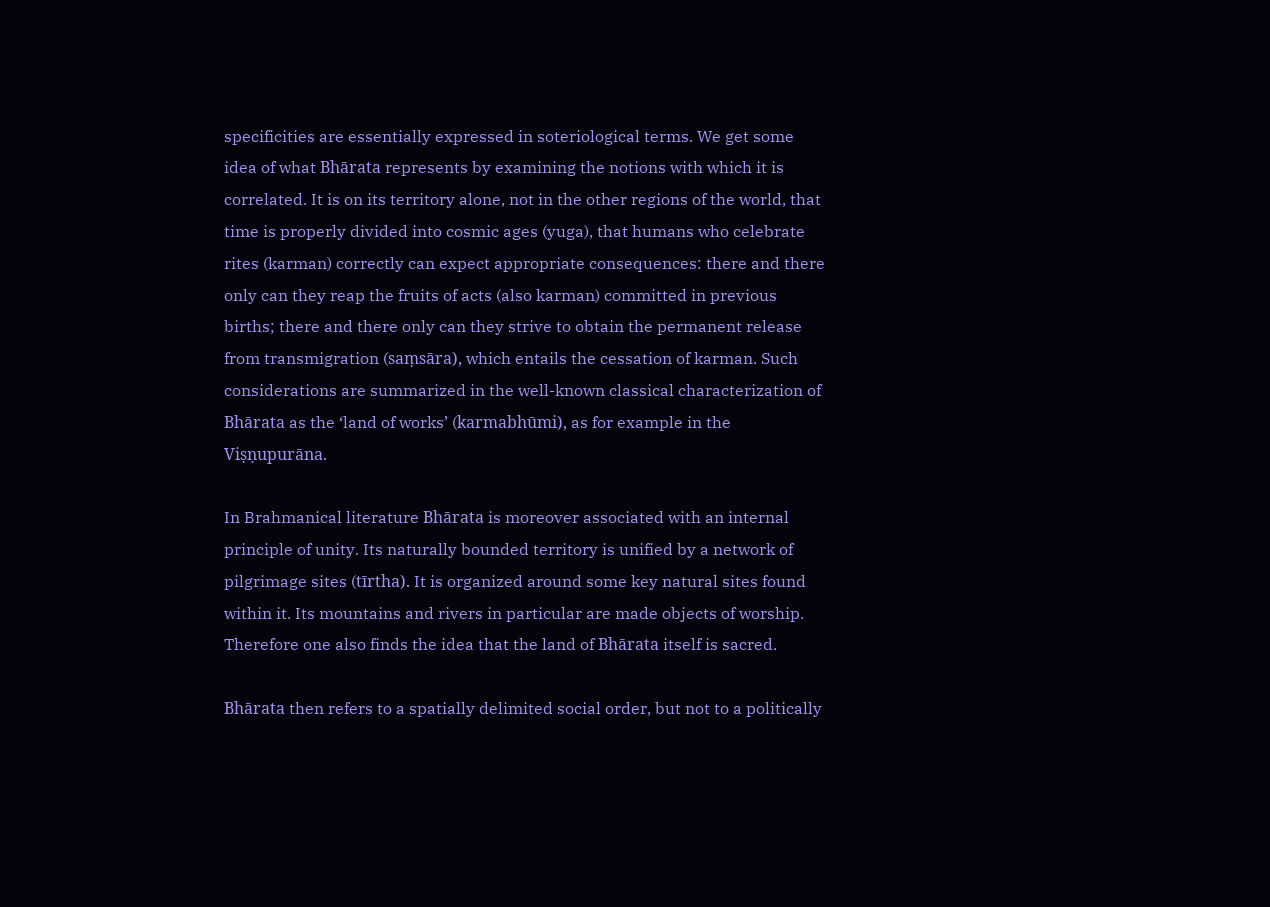specificities are essentially expressed in soteriological terms. We get some idea of what Bhārata represents by examining the notions with which it is correlated. It is on its territory alone, not in the other regions of the world, that time is properly divided into cosmic ages (yuga), that humans who celebrate rites (karman) correctly can expect appropriate consequences: there and there only can they reap the fruits of acts (also karman) committed in previous births; there and there only can they strive to obtain the permanent release from transmigration (saṃsāra), which entails the cessation of karman. Such considerations are summarized in the well-known classical characterization of Bhārata as the ‘land of works’ (karmabhūmi), as for example in the Viṣṇupurāna.

In Brahmanical literature Bhārata is moreover associated with an internal principle of unity. Its naturally bounded territory is unified by a network of pilgrimage sites (tīrtha). It is organized around some key natural sites found within it. Its mountains and rivers in particular are made objects of worship. Therefore one also finds the idea that the land of Bhārata itself is sacred.

Bhārata then refers to a spatially delimited social order, but not to a politically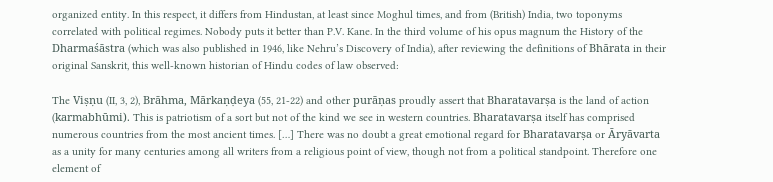organized entity. In this respect, it differs from Hindustan, at least since Moghul times, and from (British) India, two toponyms correlated with political regimes. Nobody puts it better than P.V. Kane. In the third volume of his opus magnum the History of the Dharmaśāstra (which was also published in 1946, like Nehru’s Discovery of India), after reviewing the definitions of Bhārata in their original Sanskrit, this well-known historian of Hindu codes of law observed:

The Viṣṇu (II, 3, 2), Brāhma, Mārkaṇḍeya (55, 21-22) and other purāṇas proudly assert that Bharatavarṣa is the land of action (karmabhūmi). This is patriotism of a sort but not of the kind we see in western countries. Bharatavarṣa itself has comprised numerous countries from the most ancient times. […] There was no doubt a great emotional regard for Bharatavarṣa or Ᾱryāvarta as a unity for many centuries among all writers from a religious point of view, though not from a political standpoint. Therefore one element of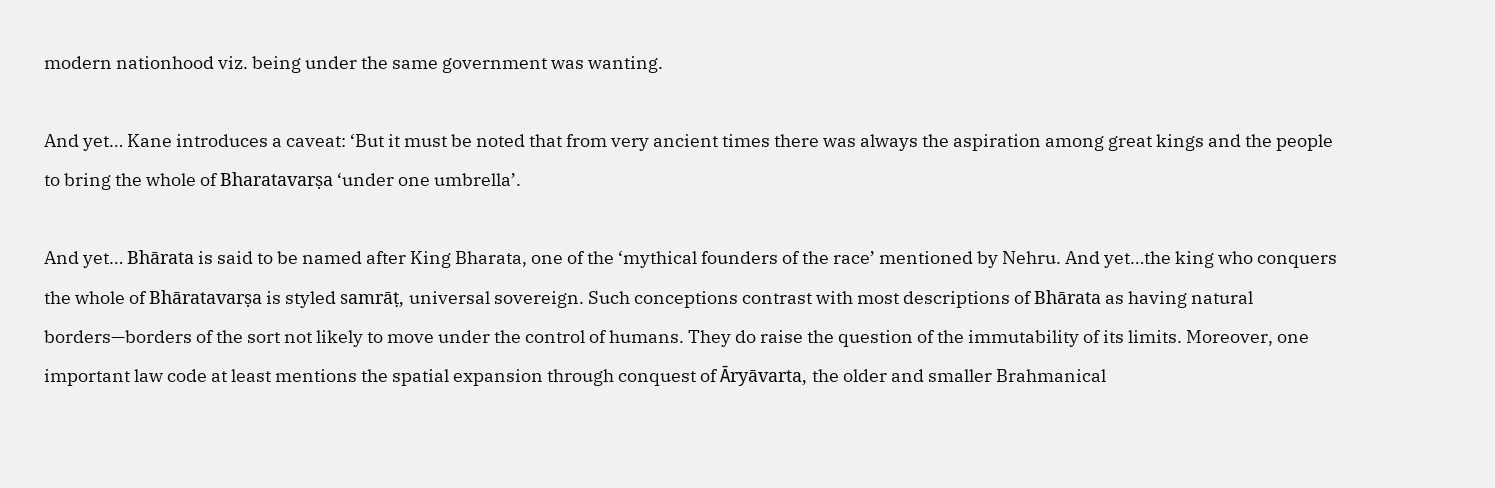modern nationhood viz. being under the same government was wanting.

And yet… Kane introduces a caveat: ‘But it must be noted that from very ancient times there was always the aspiration among great kings and the people to bring the whole of Bharatavarṣa ‘under one umbrella’.

And yet… Bhārata is said to be named after King Bharata, one of the ‘mythical founders of the race’ mentioned by Nehru. And yet…the king who conquers the whole of Bhāratavarṣa is styled samrāṭ, universal sovereign. Such conceptions contrast with most descriptions of Bhārata as having natural borders—borders of the sort not likely to move under the control of humans. They do raise the question of the immutability of its limits. Moreover, one important law code at least mentions the spatial expansion through conquest of Ᾱryāvarta, the older and smaller Brahmanical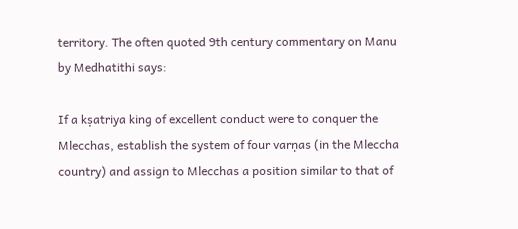territory. The often quoted 9th century commentary on Manu by Medhatithi says:

If a kṣatriya king of excellent conduct were to conquer the Mlecchas, establish the system of four varṇas (in the Mleccha country) and assign to Mlecchas a position similar to that of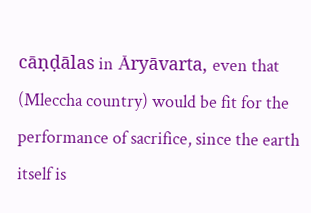cāṇḍālas in Ᾱryāvarta, even that (Mleccha country) would be fit for the performance of sacrifice, since the earth itself is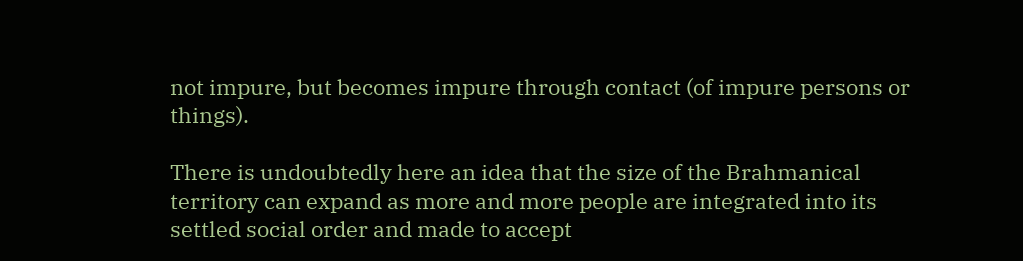not impure, but becomes impure through contact (of impure persons or things).

There is undoubtedly here an idea that the size of the Brahmanical territory can expand as more and more people are integrated into its settled social order and made to accept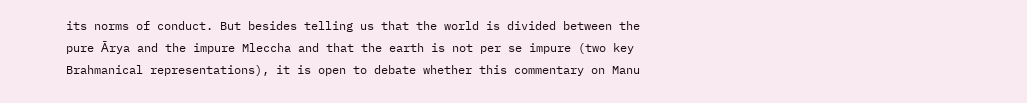its norms of conduct. But besides telling us that the world is divided between the pure Ᾱrya and the impure Mleccha and that the earth is not per se impure (two key Brahmanical representations), it is open to debate whether this commentary on Manu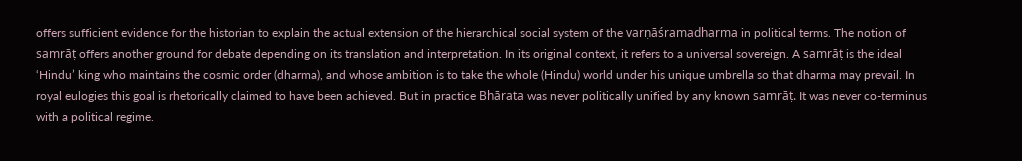offers sufficient evidence for the historian to explain the actual extension of the hierarchical social system of the varṇāśramadharma in political terms. The notion of samrāṭ offers another ground for debate depending on its translation and interpretation. In its original context, it refers to a universal sovereign. A samrāṭ is the ideal ‘Hindu’ king who maintains the cosmic order (dharma), and whose ambition is to take the whole (Hindu) world under his unique umbrella so that dharma may prevail. In royal eulogies this goal is rhetorically claimed to have been achieved. But in practice Bhārata was never politically unified by any known samrāṭ. It was never co-terminus with a political regime.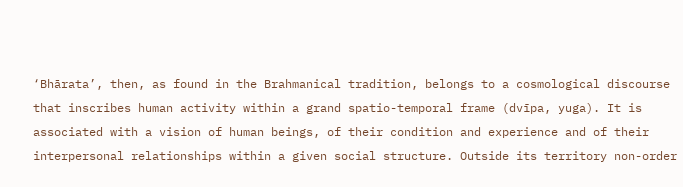‘Bhārata’, then, as found in the Brahmanical tradition, belongs to a cosmological discourse that inscribes human activity within a grand spatio-temporal frame (dvīpa, yuga). It is associated with a vision of human beings, of their condition and experience and of their interpersonal relationships within a given social structure. Outside its territory non-order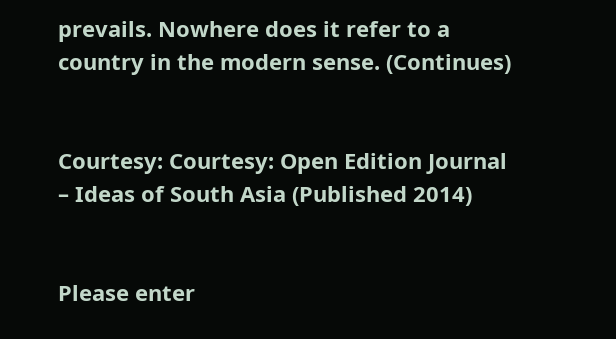prevails. Nowhere does it refer to a country in the modern sense. (Continues)


Courtesy: Courtesy: Open Edition Journal – Ideas of South Asia (Published 2014)


Please enter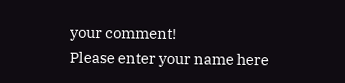your comment!
Please enter your name here